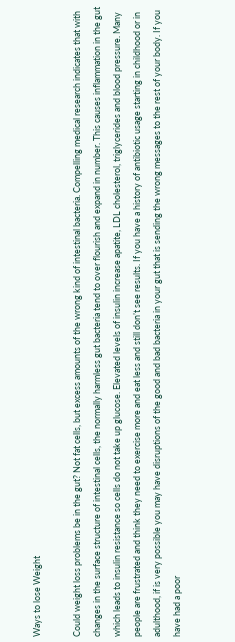Ways to lose Weight

Could weight loss problems be in the gut? Not fat cells, but excess amounts of the wrong kind of intestinal bacteria. Compelling medical research indicates that with changes in the surface structure of intestinal cells, the normally harmless gut bacteria tend to over flourish and expand in number. This causes inflammation in the gut which leads to insulin resistance so cells do not take up glucose. Elevated levels of insulin increase apatite, LDL cholesterol, triglycerides and blood pressure. Many people are frustrated and think they need to exercise more and eat less and still don’t see results. If you have a history of antibiotic usage starting in childhood or in adulthood, if is very possible you may have disruptions of the good and bad bacteria in your gut that is sending the wrong messages to the rest of your body. If you have had a poor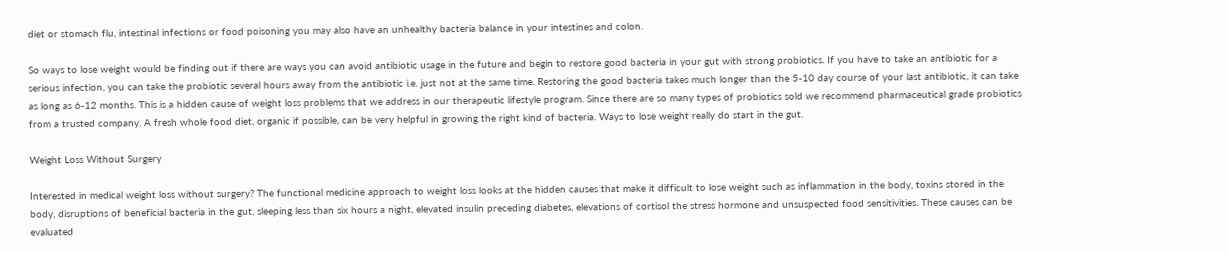diet or stomach flu, intestinal infections or food poisoning you may also have an unhealthy bacteria balance in your intestines and colon.

So ways to lose weight would be finding out if there are ways you can avoid antibiotic usage in the future and begin to restore good bacteria in your gut with strong probiotics. If you have to take an antibiotic for a serious infection, you can take the probiotic several hours away from the antibiotic i.e. just not at the same time. Restoring the good bacteria takes much longer than the 5-10 day course of your last antibiotic, it can take as long as 6-12 months. This is a hidden cause of weight loss problems that we address in our therapeutic lifestyle program. Since there are so many types of probiotics sold we recommend pharmaceutical grade probiotics from a trusted company. A fresh whole food diet, organic if possible, can be very helpful in growing the right kind of bacteria. Ways to lose weight really do start in the gut.

Weight Loss Without Surgery

Interested in medical weight loss without surgery? The functional medicine approach to weight loss looks at the hidden causes that make it difficult to lose weight such as inflammation in the body, toxins stored in the body, disruptions of beneficial bacteria in the gut, sleeping less than six hours a night, elevated insulin preceding diabetes, elevations of cortisol the stress hormone and unsuspected food sensitivities. These causes can be evaluated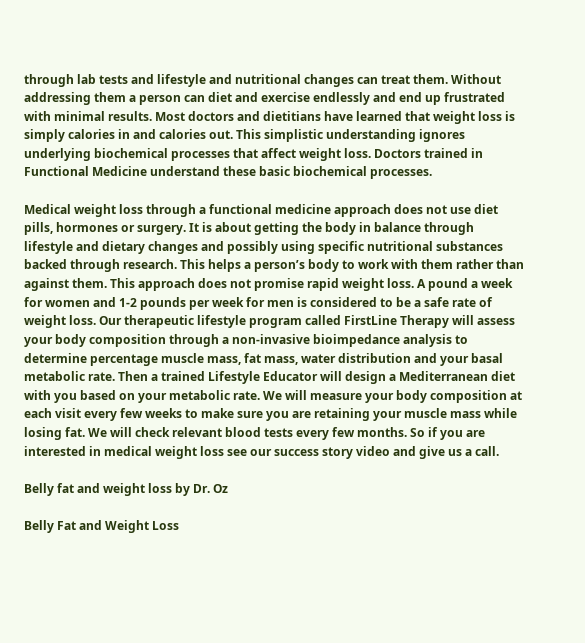through lab tests and lifestyle and nutritional changes can treat them. Without addressing them a person can diet and exercise endlessly and end up frustrated with minimal results. Most doctors and dietitians have learned that weight loss is simply calories in and calories out. This simplistic understanding ignores underlying biochemical processes that affect weight loss. Doctors trained in Functional Medicine understand these basic biochemical processes.

Medical weight loss through a functional medicine approach does not use diet pills, hormones or surgery. It is about getting the body in balance through lifestyle and dietary changes and possibly using specific nutritional substances backed through research. This helps a person’s body to work with them rather than against them. This approach does not promise rapid weight loss. A pound a week for women and 1-2 pounds per week for men is considered to be a safe rate of weight loss. Our therapeutic lifestyle program called FirstLine Therapy will assess your body composition through a non-invasive bioimpedance analysis to determine percentage muscle mass, fat mass, water distribution and your basal metabolic rate. Then a trained Lifestyle Educator will design a Mediterranean diet with you based on your metabolic rate. We will measure your body composition at each visit every few weeks to make sure you are retaining your muscle mass while losing fat. We will check relevant blood tests every few months. So if you are interested in medical weight loss see our success story video and give us a call.

Belly fat and weight loss by Dr. Oz

Belly Fat and Weight Loss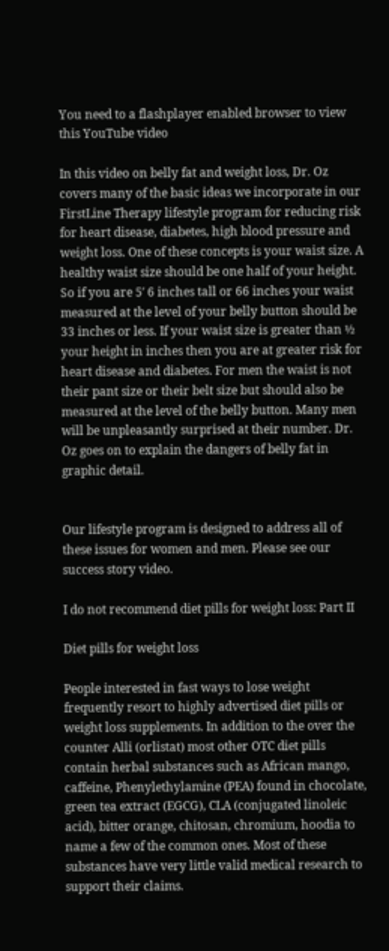You need to a flashplayer enabled browser to view this YouTube video

In this video on belly fat and weight loss, Dr. Oz covers many of the basic ideas we incorporate in our FirstLine Therapy lifestyle program for reducing risk for heart disease, diabetes, high blood pressure and weight loss. One of these concepts is your waist size. A healthy waist size should be one half of your height. So if you are 5′ 6 inches tall or 66 inches your waist measured at the level of your belly button should be 33 inches or less. If your waist size is greater than ½ your height in inches then you are at greater risk for heart disease and diabetes. For men the waist is not their pant size or their belt size but should also be measured at the level of the belly button. Many men will be unpleasantly surprised at their number. Dr. Oz goes on to explain the dangers of belly fat in graphic detail.


Our lifestyle program is designed to address all of these issues for women and men. Please see our success story video.

I do not recommend diet pills for weight loss: Part II

Diet pills for weight loss

People interested in fast ways to lose weight frequently resort to highly advertised diet pills or weight loss supplements. In addition to the over the counter Alli (orlistat) most other OTC diet pills contain herbal substances such as African mango, caffeine, Phenylethylamine (PEA) found in chocolate, green tea extract (EGCG), CLA (conjugated linoleic acid), bitter orange, chitosan, chromium, hoodia to name a few of the common ones. Most of these substances have very little valid medical research to support their claims.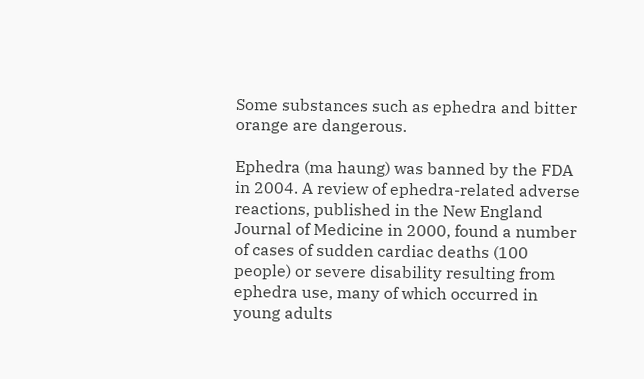Some substances such as ephedra and bitter orange are dangerous.

Ephedra (ma haung) was banned by the FDA in 2004. A review of ephedra-related adverse reactions, published in the New England Journal of Medicine in 2000, found a number of cases of sudden cardiac deaths (100 people) or severe disability resulting from ephedra use, many of which occurred in young adults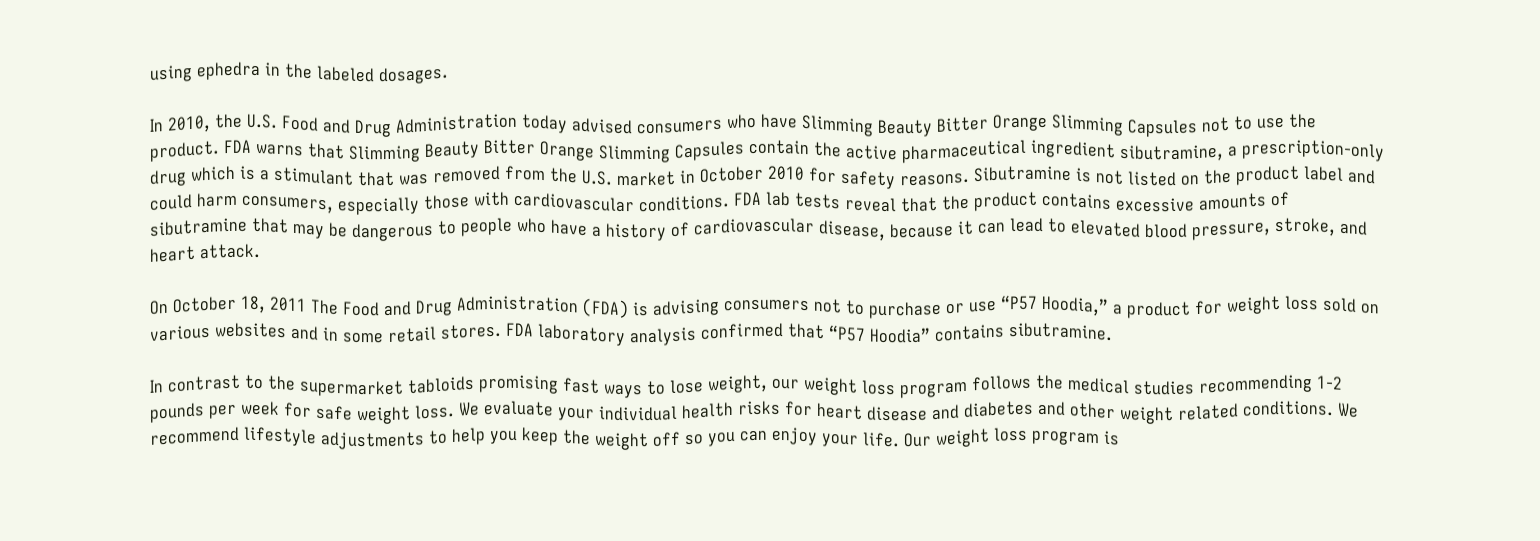using ephedra in the labeled dosages.

In 2010, the U.S. Food and Drug Administration today advised consumers who have Slimming Beauty Bitter Orange Slimming Capsules not to use the product. FDA warns that Slimming Beauty Bitter Orange Slimming Capsules contain the active pharmaceutical ingredient sibutramine, a prescription-only drug which is a stimulant that was removed from the U.S. market in October 2010 for safety reasons. Sibutramine is not listed on the product label and could harm consumers, especially those with cardiovascular conditions. FDA lab tests reveal that the product contains excessive amounts of sibutramine that may be dangerous to people who have a history of cardiovascular disease, because it can lead to elevated blood pressure, stroke, and heart attack.

On October 18, 2011 The Food and Drug Administration (FDA) is advising consumers not to purchase or use “P57 Hoodia,” a product for weight loss sold on various websites and in some retail stores. FDA laboratory analysis confirmed that “P57 Hoodia” contains sibutramine.

In contrast to the supermarket tabloids promising fast ways to lose weight, our weight loss program follows the medical studies recommending 1-2 pounds per week for safe weight loss. We evaluate your individual health risks for heart disease and diabetes and other weight related conditions. We recommend lifestyle adjustments to help you keep the weight off so you can enjoy your life. Our weight loss program is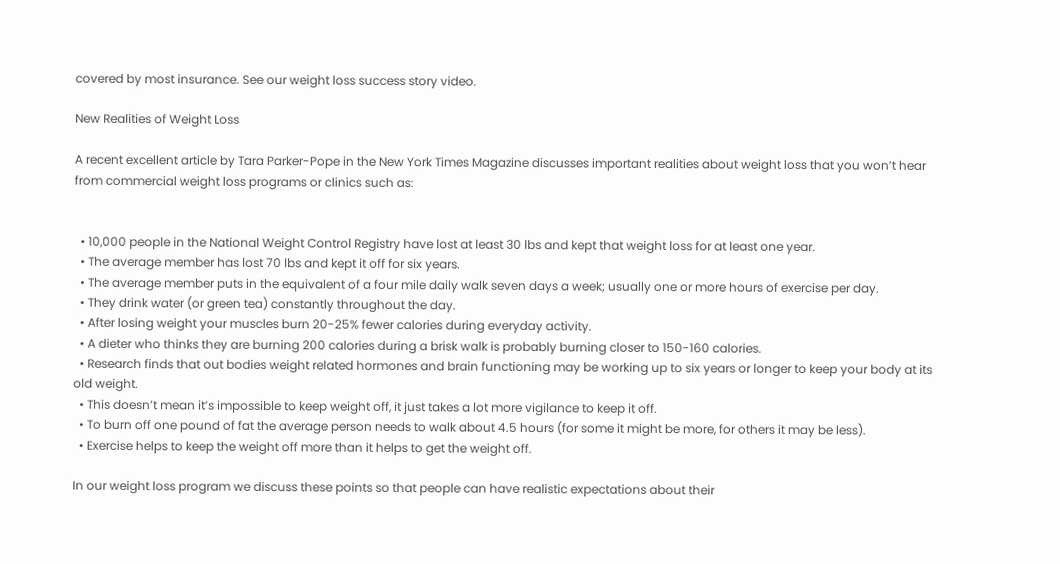covered by most insurance. See our weight loss success story video.

New Realities of Weight Loss

A recent excellent article by Tara Parker-Pope in the New York Times Magazine discusses important realities about weight loss that you won’t hear from commercial weight loss programs or clinics such as:


  • 10,000 people in the National Weight Control Registry have lost at least 30 lbs and kept that weight loss for at least one year.
  • The average member has lost 70 lbs and kept it off for six years.
  • The average member puts in the equivalent of a four mile daily walk seven days a week; usually one or more hours of exercise per day.
  • They drink water (or green tea) constantly throughout the day.
  • After losing weight your muscles burn 20-25% fewer calories during everyday activity.
  • A dieter who thinks they are burning 200 calories during a brisk walk is probably burning closer to 150-160 calories.
  • Research finds that out bodies weight related hormones and brain functioning may be working up to six years or longer to keep your body at its old weight.
  • This doesn’t mean it’s impossible to keep weight off, it just takes a lot more vigilance to keep it off.
  • To burn off one pound of fat the average person needs to walk about 4.5 hours (for some it might be more, for others it may be less).
  • Exercise helps to keep the weight off more than it helps to get the weight off.

In our weight loss program we discuss these points so that people can have realistic expectations about their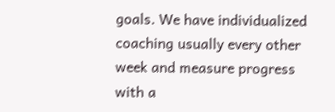goals. We have individualized coaching usually every other week and measure progress with a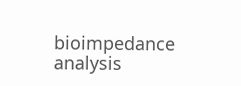bioimpedance analysis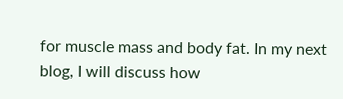for muscle mass and body fat. In my next blog, I will discuss how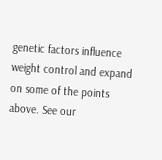genetic factors influence weight control and expand on some of the points above. See our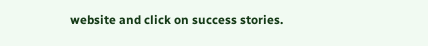website and click on success stories.